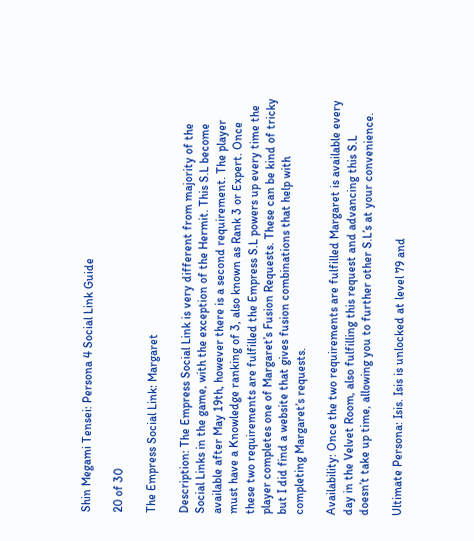Shin Megami Tensei: Persona 4 Social Link Guide

20 of 30

The Empress Social Link: Margaret

Description: The Empress Social Link is very different from majority of the Social Links in the game, with the exception of the Hermit. This S.L become available after May 19th, however there is a second requirement. The player must have a Knowledge ranking of 3, also known as Rank 3 or Expert. Once these two requirements are fulfilled the Empress S.L powers up every time the player completes one of Margaret’s Fusion Requests. These can be kind of tricky but I did find a website that gives fusion combinations that help with completing Margaret’s requests.

Availability: Once the two requirements are fulfilled Margaret is available every day in the Velvet Room, also fulfilling this request and advancing this S.L doesn’t take up time, allowing you to further other S.L’s at your convenience.

Ultimate Persona: Isis. Isis is unlocked at level 79 and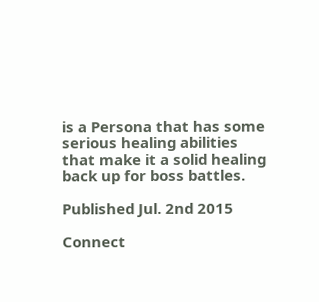is a Persona that has some serious healing abilities that make it a solid healing back up for boss battles.

Published Jul. 2nd 2015

Connect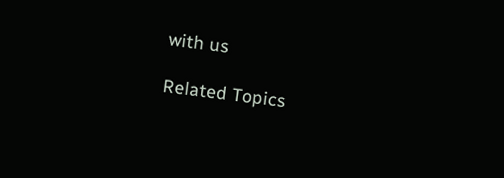with us

Related Topics